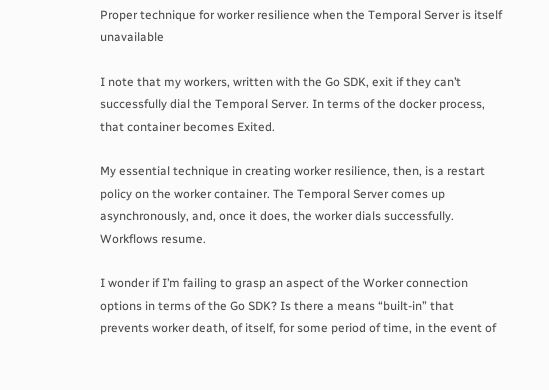Proper technique for worker resilience when the Temporal Server is itself unavailable

I note that my workers, written with the Go SDK, exit if they can’t successfully dial the Temporal Server. In terms of the docker process, that container becomes Exited.

My essential technique in creating worker resilience, then, is a restart policy on the worker container. The Temporal Server comes up asynchronously, and, once it does, the worker dials successfully. Workflows resume.

I wonder if I’m failing to grasp an aspect of the Worker connection options in terms of the Go SDK? Is there a means “built-in” that prevents worker death, of itself, for some period of time, in the event of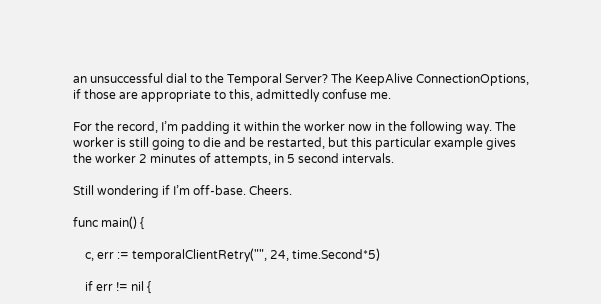an unsuccessful dial to the Temporal Server? The KeepAlive ConnectionOptions, if those are appropriate to this, admittedly confuse me.

For the record, I’m padding it within the worker now in the following way. The worker is still going to die and be restarted, but this particular example gives the worker 2 minutes of attempts, in 5 second intervals.

Still wondering if I’m off-base. Cheers.

func main() {

    c, err := temporalClientRetry("", 24, time.Second*5)

    if err != nil {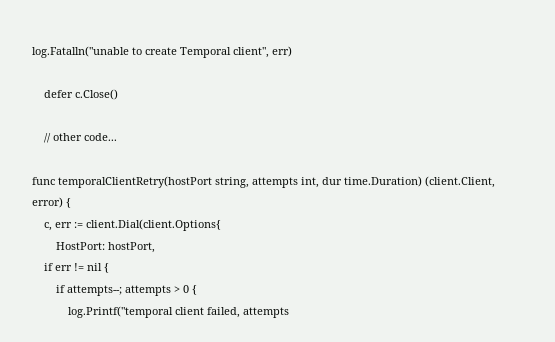log.Fatalln("unable to create Temporal client", err)

    defer c.Close()

    // other code...

func temporalClientRetry(hostPort string, attempts int, dur time.Duration) (client.Client, error) {
    c, err := client.Dial(client.Options{
        HostPort: hostPort,
    if err != nil {
        if attempts--; attempts > 0 {
            log.Printf("temporal client failed, attempts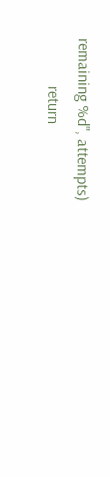remaining %d", attempts)
            return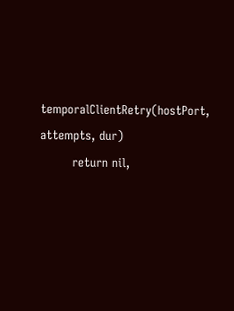temporalClientRetry(hostPort, attempts, dur)
        return nil,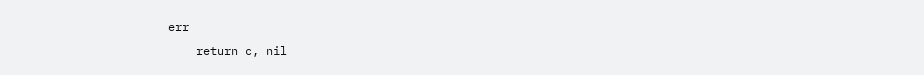err
    return c, nil